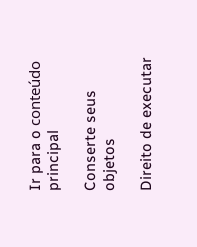Ir para o conteúdo principal

Conserte seus objetos

Direito de executar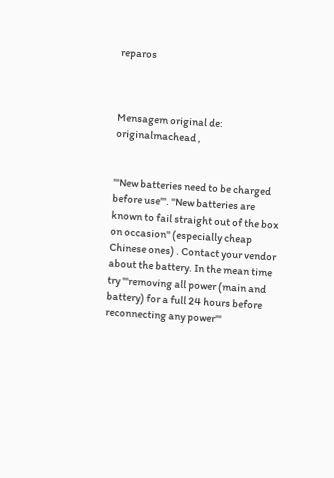reparos



Mensagem original de: originalmachead ,


'''New batteries need to be charged before use'''. ''New batteries are known to fail straight out of the box on occasion'' (especially cheap Chinese ones) . Contact your vendor about the battery. In the mean time try '''removing all power (main and battery) for a full 24 hours before reconnecting any power'''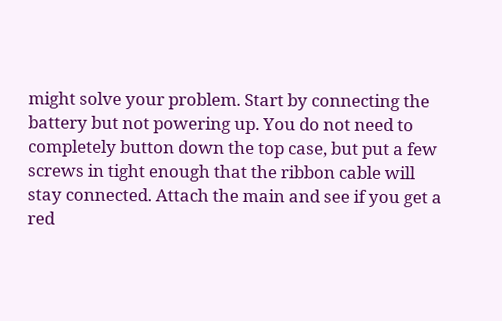might solve your problem. Start by connecting the battery but not powering up. You do not need to completely button down the top case, but put a few screws in tight enough that the ribbon cable will stay connected. Attach the main and see if you get a red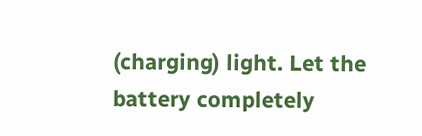(charging) light. Let the battery completely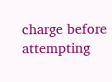charge before attempting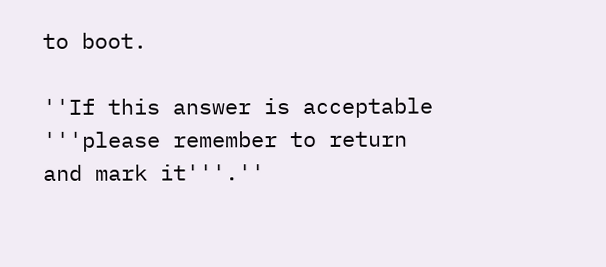to boot.

''If this answer is acceptable '''please remember to return and mark it'''.''